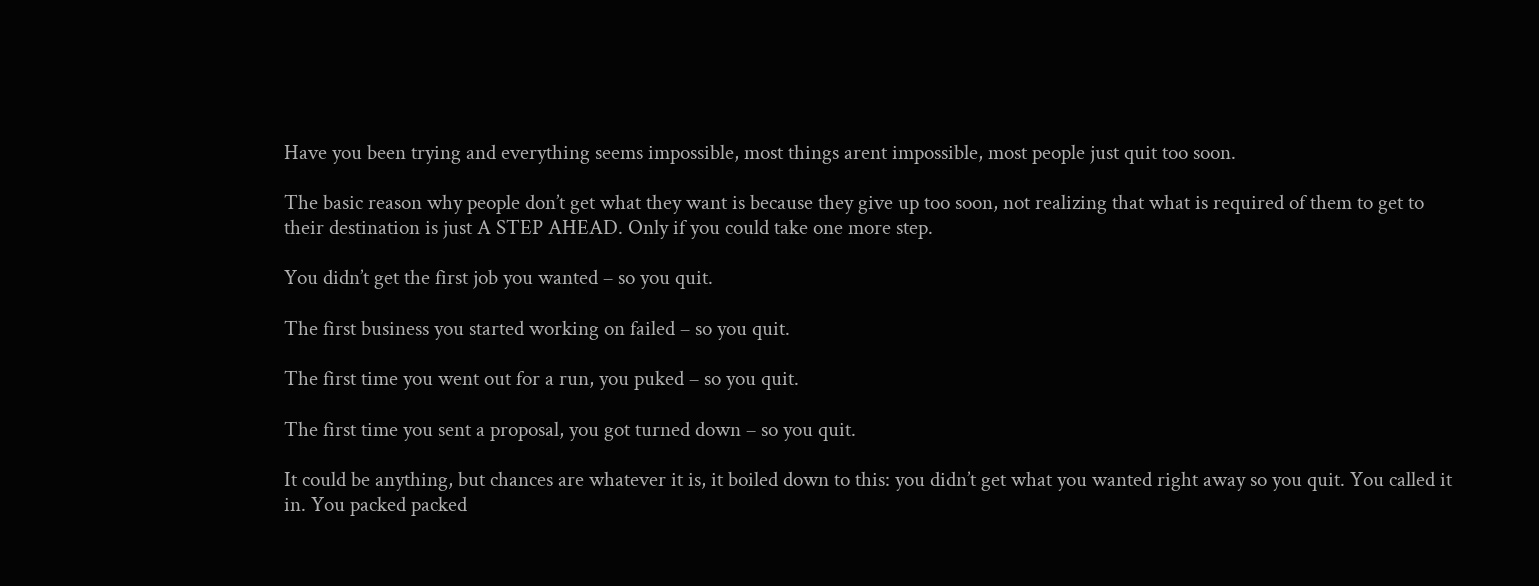Have you been trying and everything seems impossible, most things arent impossible, most people just quit too soon.

The basic reason why people don’t get what they want is because they give up too soon, not realizing that what is required of them to get to their destination is just A STEP AHEAD. Only if you could take one more step.

You didn’t get the first job you wanted – so you quit.

The first business you started working on failed – so you quit.

The first time you went out for a run, you puked – so you quit.

The first time you sent a proposal, you got turned down – so you quit.

It could be anything, but chances are whatever it is, it boiled down to this: you didn’t get what you wanted right away so you quit. You called it in. You packed packed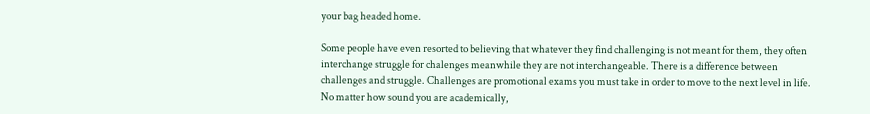your bag headed home.

Some people have even resorted to believing that whatever they find challenging is not meant for them, they often interchange struggle for chalenges meanwhile they are not interchangeable. There is a difference between challenges and struggle. Challenges are promotional exams you must take in order to move to the next level in life. No matter how sound you are academically,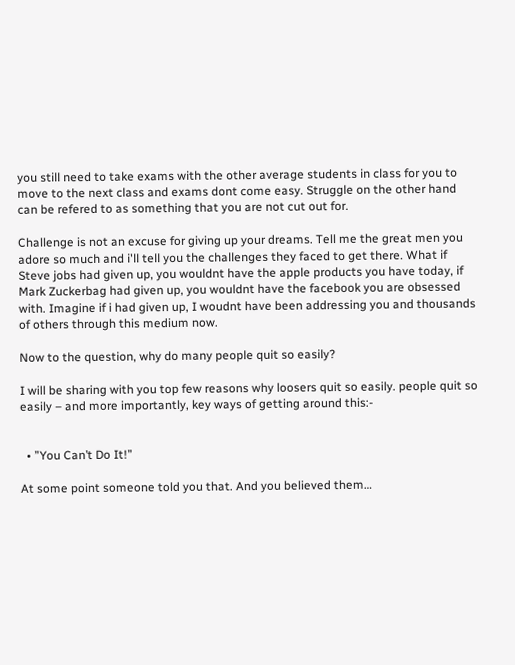you still need to take exams with the other average students in class for you to move to the next class and exams dont come easy. Struggle on the other hand can be refered to as something that you are not cut out for.

Challenge is not an excuse for giving up your dreams. Tell me the great men you adore so much and i'll tell you the challenges they faced to get there. What if Steve jobs had given up, you wouldnt have the apple products you have today, if Mark Zuckerbag had given up, you wouldnt have the facebook you are obsessed with. Imagine if i had given up, I woudnt have been addressing you and thousands of others through this medium now.

Now to the question, why do many people quit so easily?

I will be sharing with you top few reasons why loosers quit so easily. people quit so easily – and more importantly, key ways of getting around this:-


  • ”You Can’t Do It!”

At some point someone told you that. And you believed them…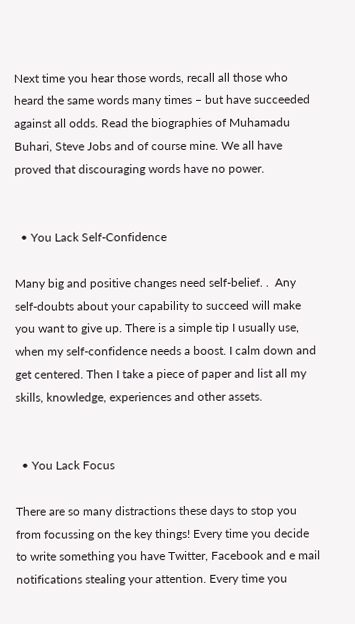Next time you hear those words, recall all those who heard the same words many times – but have succeeded against all odds. Read the biographies of Muhamadu Buhari, Steve Jobs and of course mine. We all have proved that discouraging words have no power.


  • You Lack Self-Confidence

Many big and positive changes need self-belief. .  Any self-doubts about your capability to succeed will make you want to give up. There is a simple tip I usually use, when my self-confidence needs a boost. I calm down and get centered. Then I take a piece of paper and list all my skills, knowledge, experiences and other assets.


  • You Lack Focus

There are so many distractions these days to stop you from focussing on the key things! Every time you decide to write something you have Twitter, Facebook and e mail notifications stealing your attention. Every time you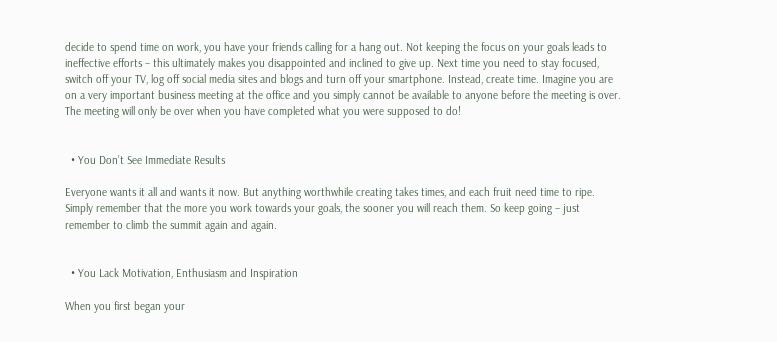decide to spend time on work, you have your friends calling for a hang out. Not keeping the focus on your goals leads to ineffective efforts – this ultimately makes you disappointed and inclined to give up. Next time you need to stay focused, switch off your TV, log off social media sites and blogs and turn off your smartphone. Instead, create time. Imagine you are on a very important business meeting at the office and you simply cannot be available to anyone before the meeting is over. The meeting will only be over when you have completed what you were supposed to do!


  • You Don’t See Immediate Results

Everyone wants it all and wants it now. But anything worthwhile creating takes times, and each fruit need time to ripe. Simply remember that the more you work towards your goals, the sooner you will reach them. So keep going – just remember to climb the summit again and again.


  • You Lack Motivation, Enthusiasm and Inspiration

When you first began your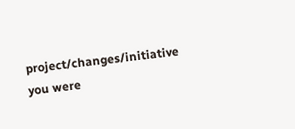project/changes/initiative you were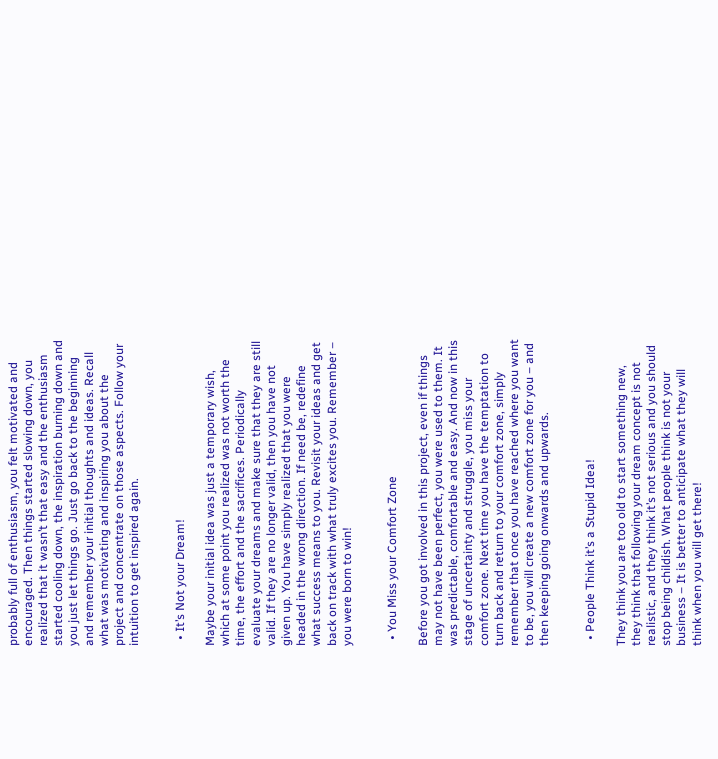probably full of enthusiasm, you felt motivated and encouraged. Then things started slowing down, you realized that it wasn’t that easy and the enthusiasm started cooling down, the inspiration burning down and you just let things go. Just go back to the beginning and remember your initial thoughts and ideas. Recall what was motivating and inspiring you about the project and concentrate on those aspects. Follow your intuition to get inspired again.


  • It’s Not your Dream!

Maybe your initial idea was just a temporary wish, which at some point you realized was not worth the time, the effort and the sacrifices. Periodically evaluate your dreams and make sure that they are still valid. If they are no longer valid, then you have not given up. You have simply realized that you were headed in the wrong direction. If need be, redefine what success means to you. Revisit your ideas and get back on track with what truly excites you. Remember – you were born to win!


  • You Miss your Comfort Zone

Before you got involved in this project, even if things may not have been perfect, you were used to them. It was predictable, comfortable and easy. And now in this stage of uncertainty and struggle, you miss your comfort zone. Next time you have the temptation to turn back and return to your comfort zone, simply remember that once you have reached where you want to be, you will create a new comfort zone for you – and then keeping going onwards and upwards.


  • People Think it’s a Stupid Idea!

They think you are too old to start something new, they think that following your dream concept is not realistic, and they think it’s not serious and you should stop being childish. What people think is not your business – It is better to anticipate what they will think when you will get there!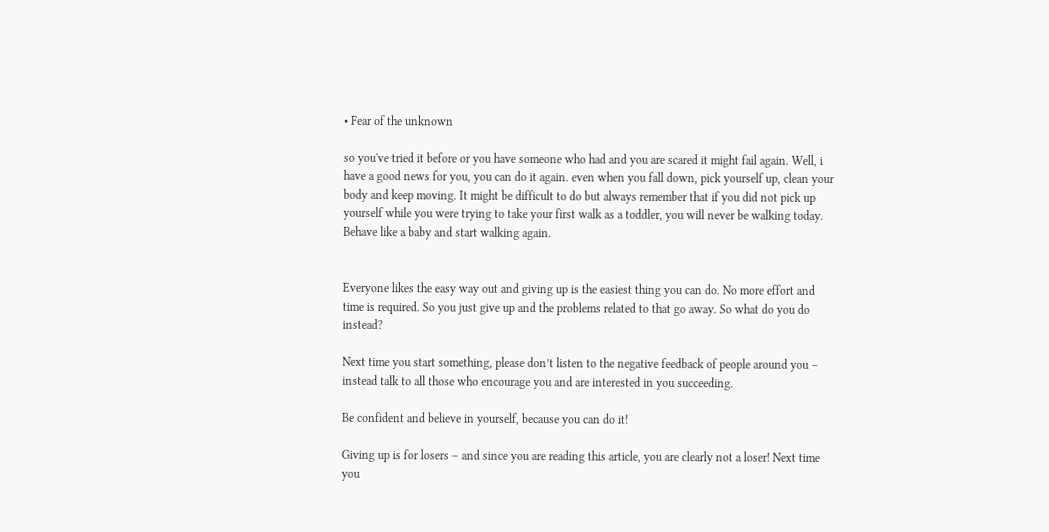• Fear of the unknown

so you've tried it before or you have someone who had and you are scared it might fail again. Well, i have a good news for you, you can do it again. even when you fall down, pick yourself up, clean your body and keep moving. It might be difficult to do but always remember that if you did not pick up yourself while you were trying to take your first walk as a toddler, you will never be walking today. Behave like a baby and start walking again.


Everyone likes the easy way out and giving up is the easiest thing you can do. No more effort and time is required. So you just give up and the problems related to that go away. So what do you do instead?

Next time you start something, please don’t listen to the negative feedback of people around you – instead talk to all those who encourage you and are interested in you succeeding.

Be confident and believe in yourself, because you can do it!

Giving up is for losers – and since you are reading this article, you are clearly not a loser! Next time you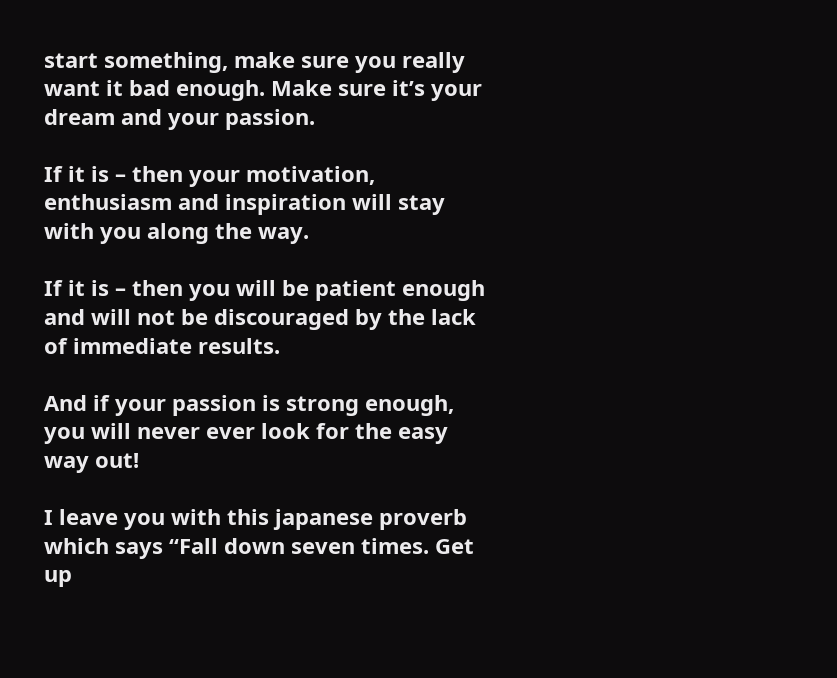start something, make sure you really want it bad enough. Make sure it’s your dream and your passion.

If it is – then your motivation, enthusiasm and inspiration will stay with you along the way.

If it is – then you will be patient enough and will not be discouraged by the lack of immediate results.

And if your passion is strong enough, you will never ever look for the easy way out!

I leave you with this japanese proverb which says “Fall down seven times. Get up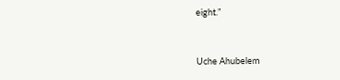eight.”


Uche Ahubelem